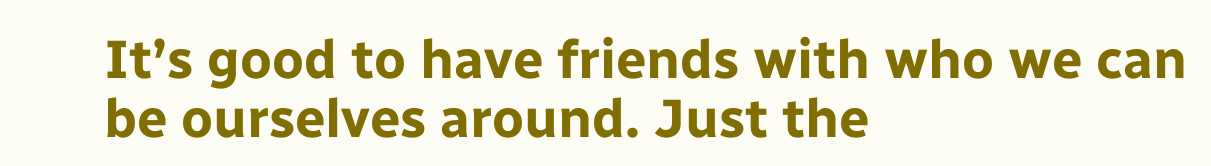It’s good to have friends with who we can be ourselves around. Just the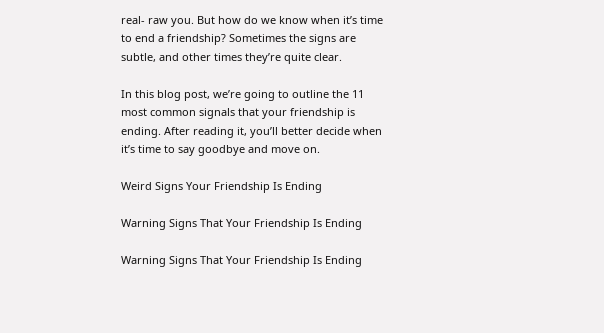real- raw you. But how do we know when it’s time to end a friendship? Sometimes the signs are subtle, and other times they’re quite clear.

In this blog post, we’re going to outline the 11 most common signals that your friendship is ending. After reading it, you’ll better decide when it’s time to say goodbye and move on.

Weird Signs Your Friendship Is Ending

Warning Signs That Your Friendship Is Ending

Warning Signs That Your Friendship Is Ending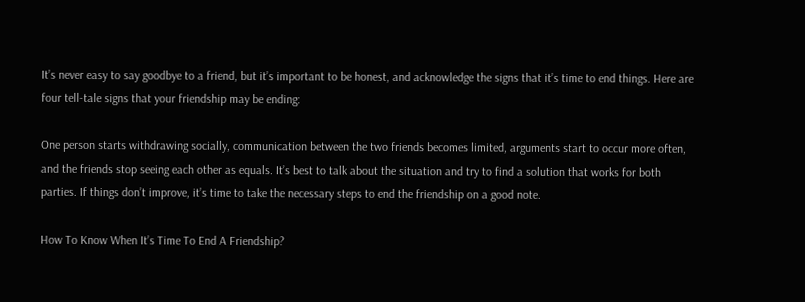It’s never easy to say goodbye to a friend, but it’s important to be honest, and acknowledge the signs that it’s time to end things. Here are four tell-tale signs that your friendship may be ending:

One person starts withdrawing socially, communication between the two friends becomes limited, arguments start to occur more often, and the friends stop seeing each other as equals. It’s best to talk about the situation and try to find a solution that works for both parties. If things don’t improve, it’s time to take the necessary steps to end the friendship on a good note.

How To Know When It’s Time To End A Friendship?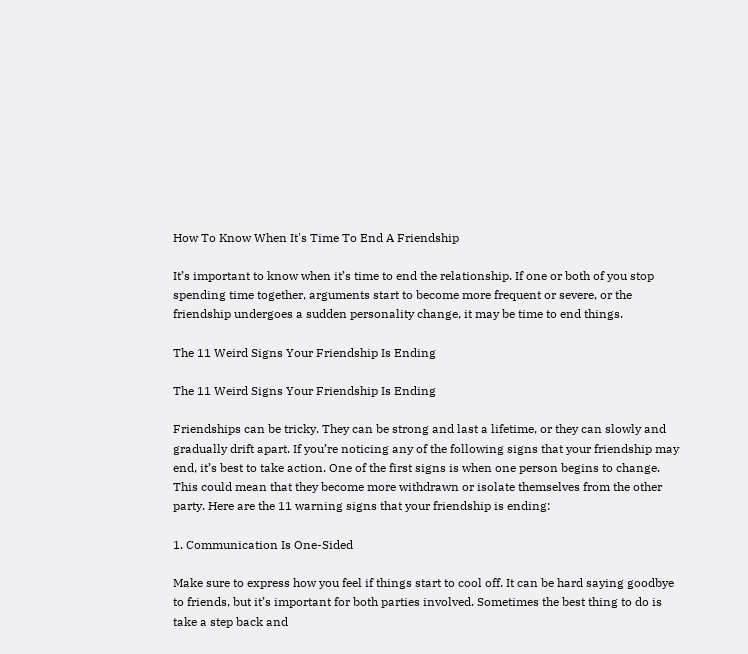How To Know When It's Time To End A Friendship

It’s important to know when it’s time to end the relationship. If one or both of you stop spending time together, arguments start to become more frequent or severe, or the friendship undergoes a sudden personality change, it may be time to end things.

The 11 Weird Signs Your Friendship Is Ending

The 11 Weird Signs Your Friendship Is Ending

Friendships can be tricky. They can be strong and last a lifetime, or they can slowly and gradually drift apart. If you’re noticing any of the following signs that your friendship may end, it’s best to take action. One of the first signs is when one person begins to change. This could mean that they become more withdrawn or isolate themselves from the other party. Here are the 11 warning signs that your friendship is ending:

1. Communication Is One-Sided

Make sure to express how you feel if things start to cool off. It can be hard saying goodbye to friends, but it’s important for both parties involved. Sometimes the best thing to do is take a step back and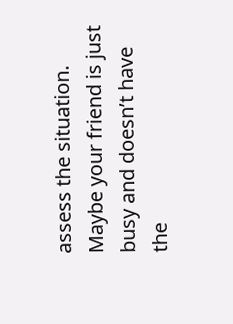assess the situation. Maybe your friend is just busy and doesn’t have the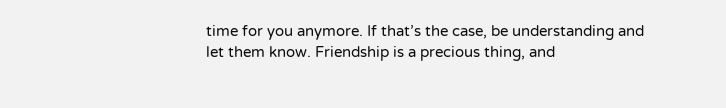time for you anymore. If that’s the case, be understanding and let them know. Friendship is a precious thing, and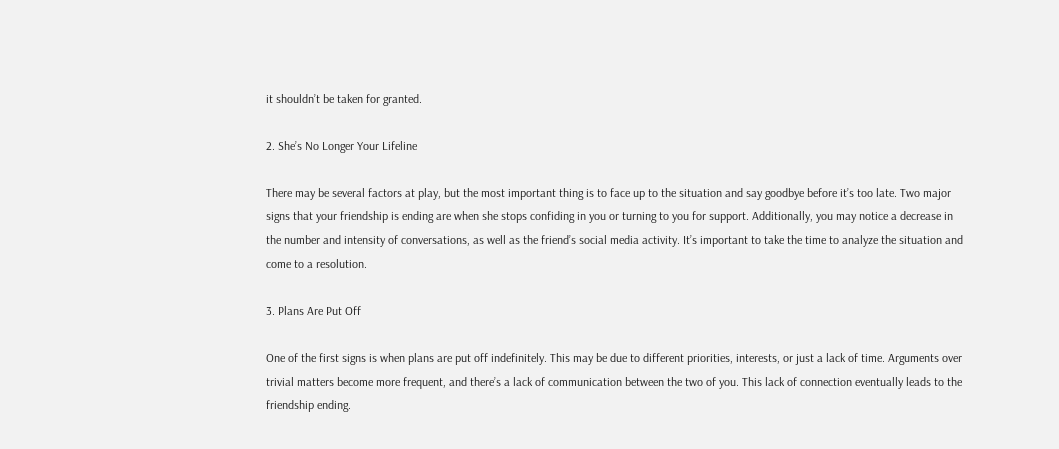it shouldn’t be taken for granted.

2. She’s No Longer Your Lifeline

There may be several factors at play, but the most important thing is to face up to the situation and say goodbye before it’s too late. Two major signs that your friendship is ending are when she stops confiding in you or turning to you for support. Additionally, you may notice a decrease in the number and intensity of conversations, as well as the friend’s social media activity. It’s important to take the time to analyze the situation and come to a resolution.

3. Plans Are Put Off

One of the first signs is when plans are put off indefinitely. This may be due to different priorities, interests, or just a lack of time. Arguments over trivial matters become more frequent, and there’s a lack of communication between the two of you. This lack of connection eventually leads to the friendship ending.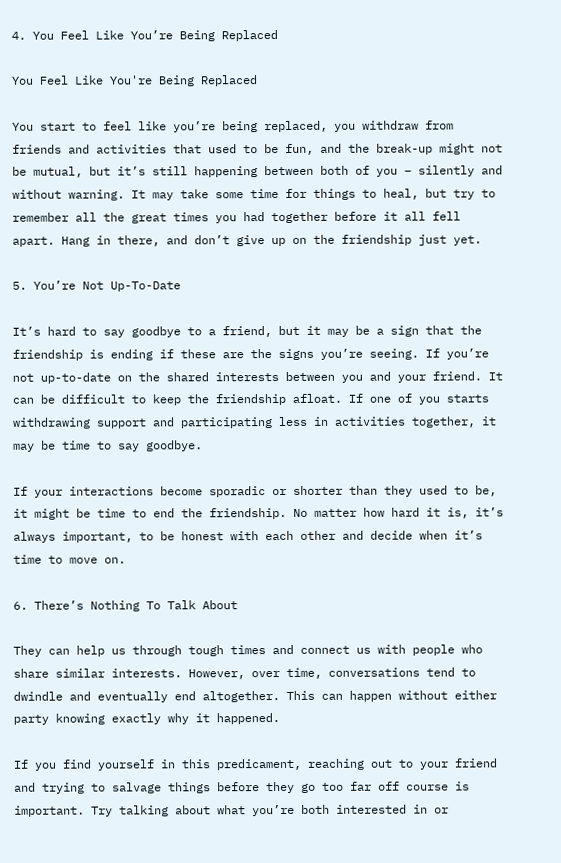4. You Feel Like You’re Being Replaced

You Feel Like You're Being Replaced

You start to feel like you’re being replaced, you withdraw from friends and activities that used to be fun, and the break-up might not be mutual, but it’s still happening between both of you – silently and without warning. It may take some time for things to heal, but try to remember all the great times you had together before it all fell apart. Hang in there, and don’t give up on the friendship just yet.

5. You’re Not Up-To-Date

It’s hard to say goodbye to a friend, but it may be a sign that the friendship is ending if these are the signs you’re seeing. If you’re not up-to-date on the shared interests between you and your friend. It can be difficult to keep the friendship afloat. If one of you starts withdrawing support and participating less in activities together, it may be time to say goodbye.

If your interactions become sporadic or shorter than they used to be, it might be time to end the friendship. No matter how hard it is, it’s always important, to be honest with each other and decide when it’s time to move on.

6. There’s Nothing To Talk About

They can help us through tough times and connect us with people who share similar interests. However, over time, conversations tend to dwindle and eventually end altogether. This can happen without either party knowing exactly why it happened.

If you find yourself in this predicament, reaching out to your friend and trying to salvage things before they go too far off course is important. Try talking about what you’re both interested in or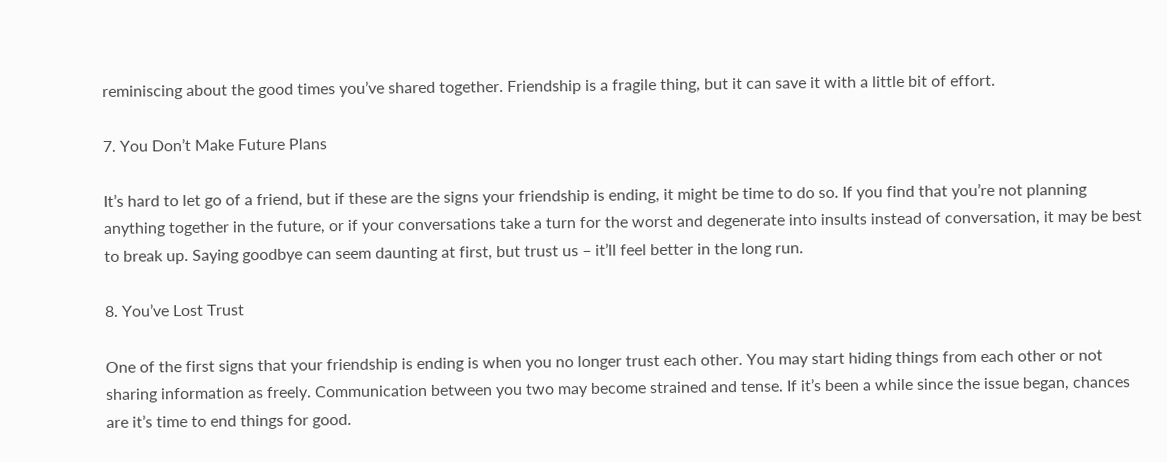reminiscing about the good times you’ve shared together. Friendship is a fragile thing, but it can save it with a little bit of effort.

7. You Don’t Make Future Plans

It’s hard to let go of a friend, but if these are the signs your friendship is ending, it might be time to do so. If you find that you’re not planning anything together in the future, or if your conversations take a turn for the worst and degenerate into insults instead of conversation, it may be best to break up. Saying goodbye can seem daunting at first, but trust us – it’ll feel better in the long run.

8. You’ve Lost Trust

One of the first signs that your friendship is ending is when you no longer trust each other. You may start hiding things from each other or not sharing information as freely. Communication between you two may become strained and tense. If it’s been a while since the issue began, chances are it’s time to end things for good.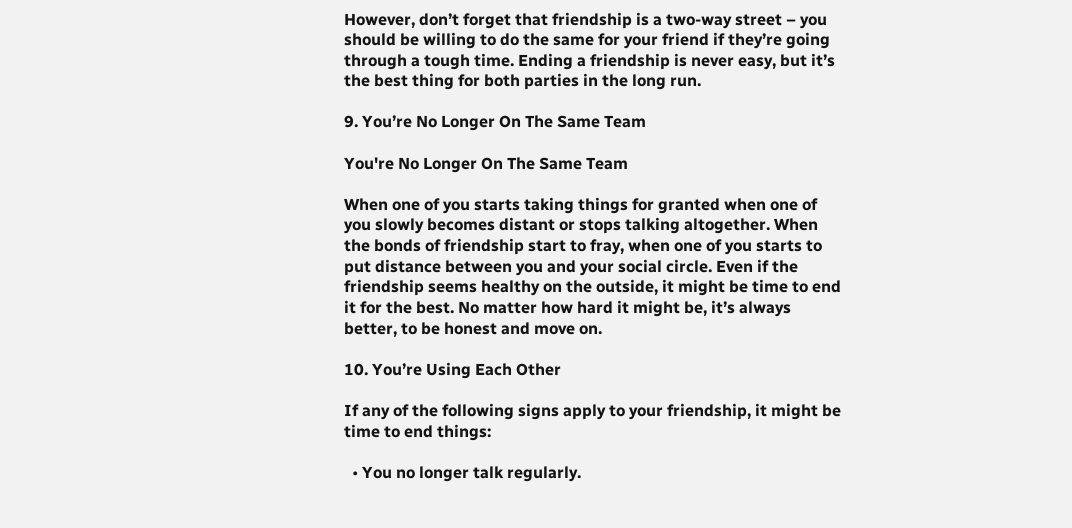However, don’t forget that friendship is a two-way street – you should be willing to do the same for your friend if they’re going through a tough time. Ending a friendship is never easy, but it’s the best thing for both parties in the long run.

9. You’re No Longer On The Same Team

You're No Longer On The Same Team

When one of you starts taking things for granted when one of you slowly becomes distant or stops talking altogether. When the bonds of friendship start to fray, when one of you starts to put distance between you and your social circle. Even if the friendship seems healthy on the outside, it might be time to end it for the best. No matter how hard it might be, it’s always better, to be honest and move on.

10. You’re Using Each Other

If any of the following signs apply to your friendship, it might be time to end things:

  • You no longer talk regularly.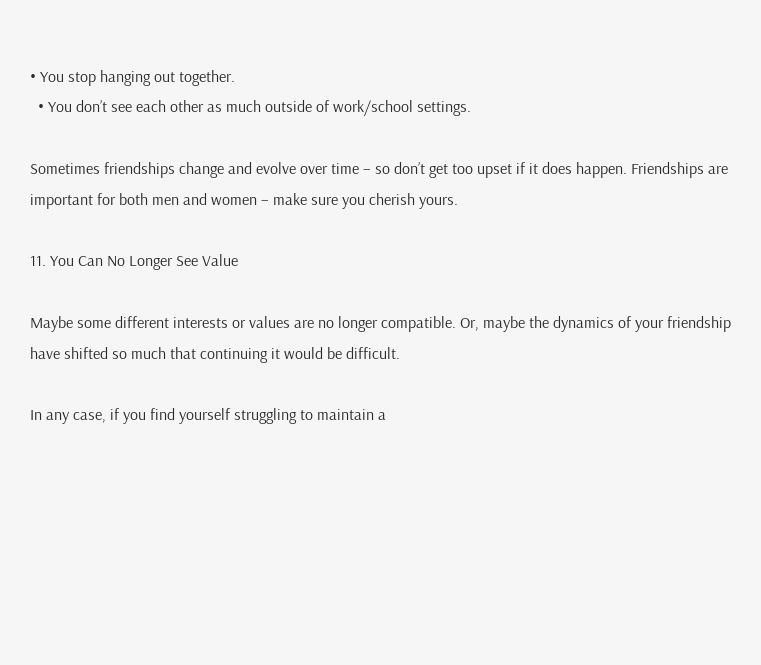• You stop hanging out together.
  • You don’t see each other as much outside of work/school settings.

Sometimes friendships change and evolve over time – so don’t get too upset if it does happen. Friendships are important for both men and women – make sure you cherish yours.

11. You Can No Longer See Value

Maybe some different interests or values are no longer compatible. Or, maybe the dynamics of your friendship have shifted so much that continuing it would be difficult.

In any case, if you find yourself struggling to maintain a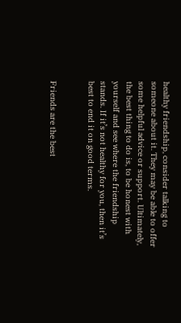healthy friendship, consider talking to someone about it. They may be able to offer some helpful advice or support. Ultimately, the best thing to do is, to be honest with yourself and see where the friendship stands. If it’s not healthy for you, then it’s best to end it on good terms.


Friends are the best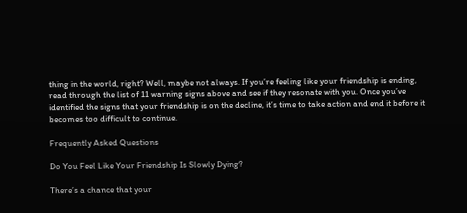thing in the world, right? Well, maybe not always. If you’re feeling like your friendship is ending, read through the list of 11 warning signs above and see if they resonate with you. Once you’ve identified the signs that your friendship is on the decline, it’s time to take action and end it before it becomes too difficult to continue.

Frequently Asked Questions

Do You Feel Like Your Friendship Is Slowly Dying?

There’s a chance that your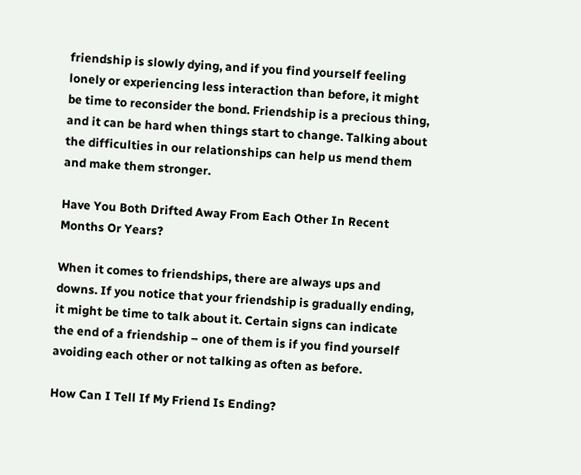friendship is slowly dying, and if you find yourself feeling lonely or experiencing less interaction than before, it might be time to reconsider the bond. Friendship is a precious thing, and it can be hard when things start to change. Talking about the difficulties in our relationships can help us mend them and make them stronger.

Have You Both Drifted Away From Each Other In Recent Months Or Years?

When it comes to friendships, there are always ups and downs. If you notice that your friendship is gradually ending, it might be time to talk about it. Certain signs can indicate the end of a friendship – one of them is if you find yourself avoiding each other or not talking as often as before.

How Can I Tell If My Friend Is Ending?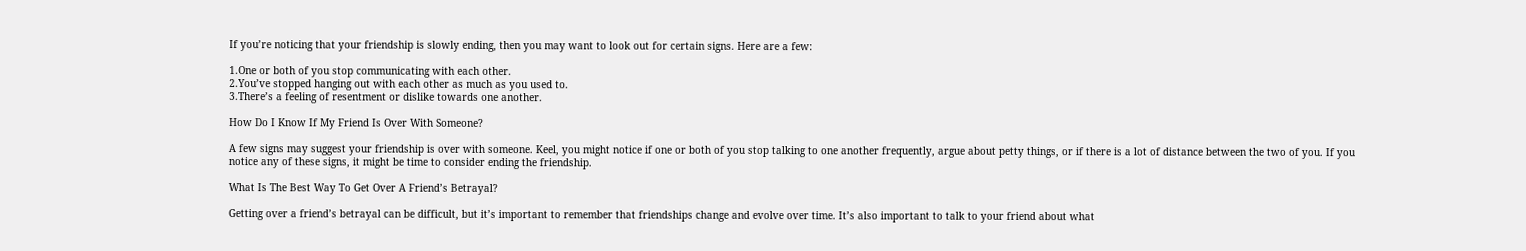If you’re noticing that your friendship is slowly ending, then you may want to look out for certain signs. Here are a few:

1.One or both of you stop communicating with each other.
2.You’ve stopped hanging out with each other as much as you used to.
3.There’s a feeling of resentment or dislike towards one another.

How Do I Know If My Friend Is Over With Someone?

A few signs may suggest your friendship is over with someone. Keel, you might notice if one or both of you stop talking to one another frequently, argue about petty things, or if there is a lot of distance between the two of you. If you notice any of these signs, it might be time to consider ending the friendship.

What Is The Best Way To Get Over A Friend’s Betrayal?

Getting over a friend’s betrayal can be difficult, but it’s important to remember that friendships change and evolve over time. It’s also important to talk to your friend about what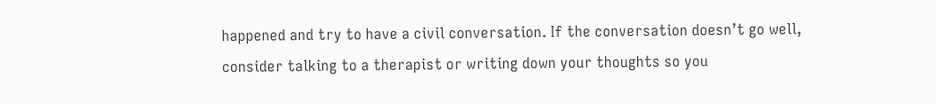happened and try to have a civil conversation. If the conversation doesn’t go well, consider talking to a therapist or writing down your thoughts so you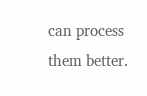can process them better.